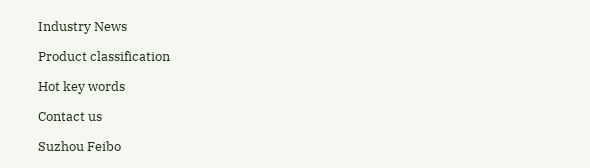Industry News

Product classification

Hot key words

Contact us

Suzhou Feibo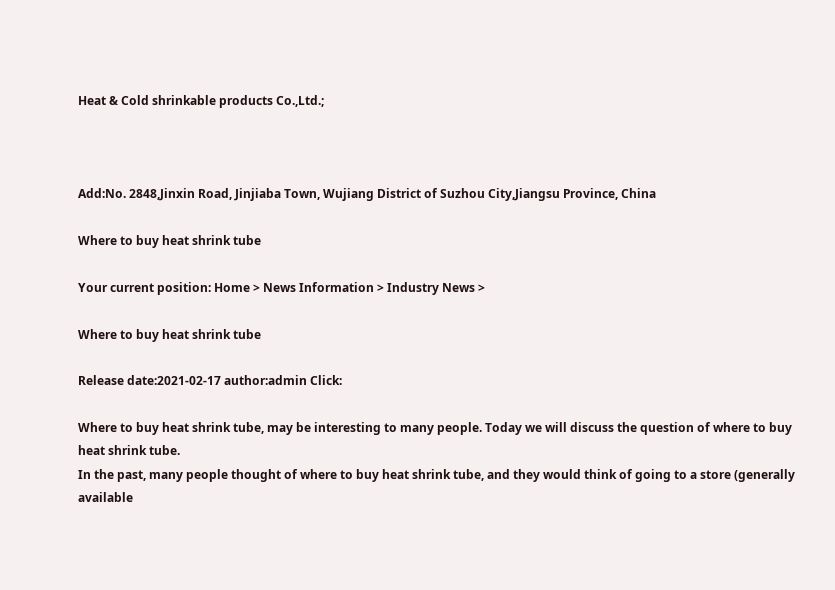Heat & Cold shrinkable products Co.,Ltd.;



Add:No. 2848,Jinxin Road, Jinjiaba Town, Wujiang District of Suzhou City,Jiangsu Province, China

Where to buy heat shrink tube

Your current position: Home > News Information > Industry News >

Where to buy heat shrink tube

Release date:2021-02-17 author:admin Click:

Where to buy heat shrink tube, may be interesting to many people. Today we will discuss the question of where to buy heat shrink tube.
In the past, many people thought of where to buy heat shrink tube, and they would think of going to a store (generally available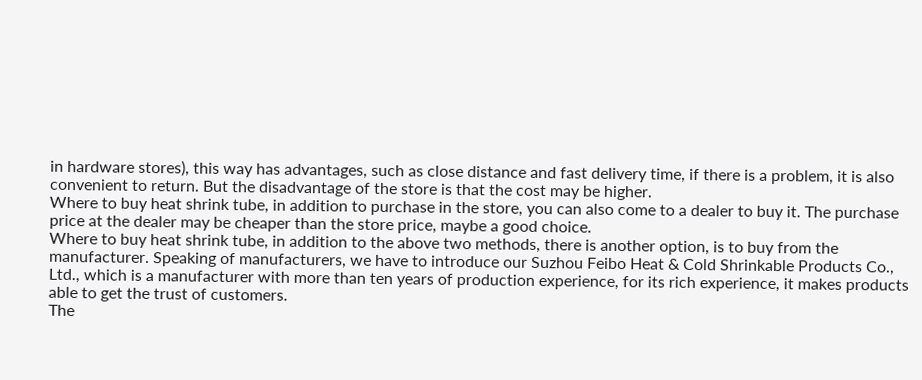in hardware stores), this way has advantages, such as close distance and fast delivery time, if there is a problem, it is also convenient to return. But the disadvantage of the store is that the cost may be higher.
Where to buy heat shrink tube, in addition to purchase in the store, you can also come to a dealer to buy it. The purchase price at the dealer may be cheaper than the store price, maybe a good choice.
Where to buy heat shrink tube, in addition to the above two methods, there is another option, is to buy from the manufacturer. Speaking of manufacturers, we have to introduce our Suzhou Feibo Heat & Cold Shrinkable Products Co., Ltd., which is a manufacturer with more than ten years of production experience, for its rich experience, it makes products able to get the trust of customers.
The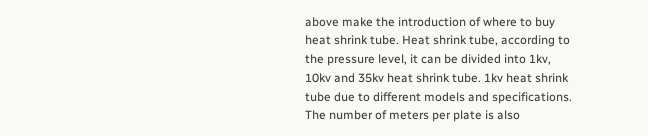above make the introduction of where to buy heat shrink tube. Heat shrink tube, according to the pressure level, it can be divided into 1kv, 10kv and 35kv heat shrink tube. 1kv heat shrink tube due to different models and specifications. The number of meters per plate is also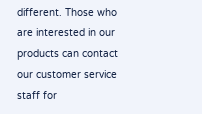different. Those who are interested in our products can contact our customer service staff for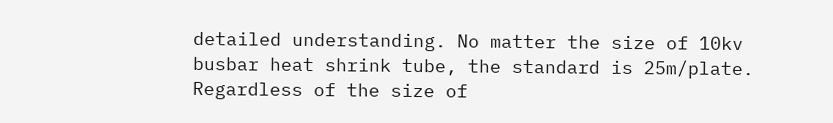detailed understanding. No matter the size of 10kv busbar heat shrink tube, the standard is 25m/plate. Regardless of the size of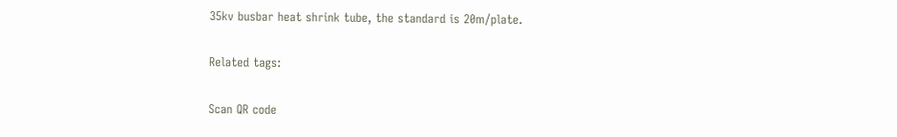35kv busbar heat shrink tube, the standard is 20m/plate.

Related tags:

Scan QR code